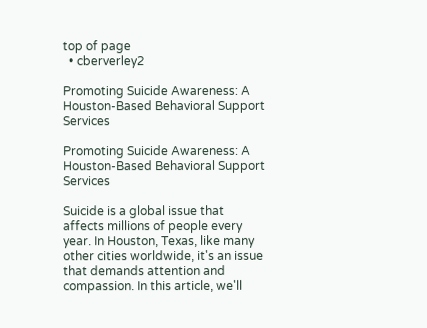top of page
  • cberverley2

Promoting Suicide Awareness: A Houston-Based Behavioral Support Services

Promoting Suicide Awareness: A Houston-Based Behavioral Support Services

Suicide is a global issue that affects millions of people every year. In Houston, Texas, like many other cities worldwide, it's an issue that demands attention and compassion. In this article, we'll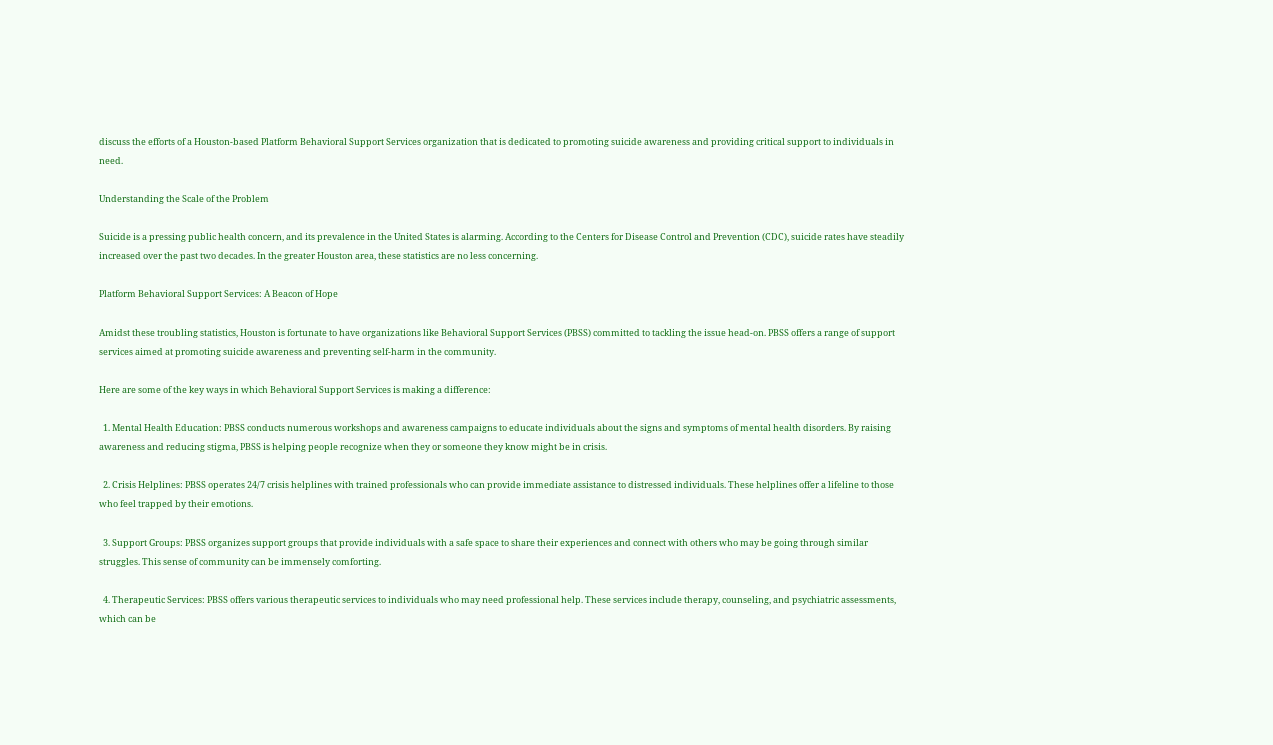discuss the efforts of a Houston-based Platform Behavioral Support Services organization that is dedicated to promoting suicide awareness and providing critical support to individuals in need.

Understanding the Scale of the Problem

Suicide is a pressing public health concern, and its prevalence in the United States is alarming. According to the Centers for Disease Control and Prevention (CDC), suicide rates have steadily increased over the past two decades. In the greater Houston area, these statistics are no less concerning.

Platform Behavioral Support Services: A Beacon of Hope

Amidst these troubling statistics, Houston is fortunate to have organizations like Behavioral Support Services (PBSS) committed to tackling the issue head-on. PBSS offers a range of support services aimed at promoting suicide awareness and preventing self-harm in the community.

Here are some of the key ways in which Behavioral Support Services is making a difference:

  1. Mental Health Education: PBSS conducts numerous workshops and awareness campaigns to educate individuals about the signs and symptoms of mental health disorders. By raising awareness and reducing stigma, PBSS is helping people recognize when they or someone they know might be in crisis.

  2. Crisis Helplines: PBSS operates 24/7 crisis helplines with trained professionals who can provide immediate assistance to distressed individuals. These helplines offer a lifeline to those who feel trapped by their emotions.

  3. Support Groups: PBSS organizes support groups that provide individuals with a safe space to share their experiences and connect with others who may be going through similar struggles. This sense of community can be immensely comforting.

  4. Therapeutic Services: PBSS offers various therapeutic services to individuals who may need professional help. These services include therapy, counseling, and psychiatric assessments, which can be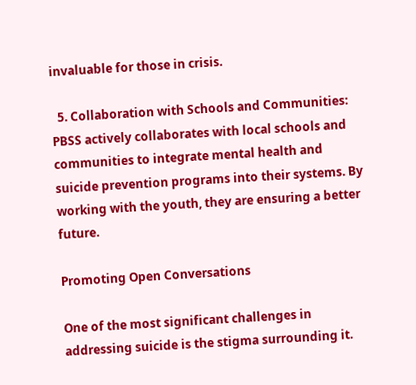invaluable for those in crisis.

  5. Collaboration with Schools and Communities: PBSS actively collaborates with local schools and communities to integrate mental health and suicide prevention programs into their systems. By working with the youth, they are ensuring a better future.

Promoting Open Conversations

One of the most significant challenges in addressing suicide is the stigma surrounding it.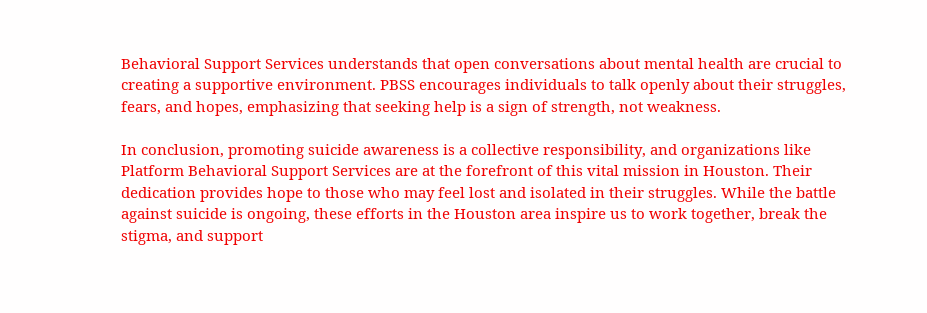Behavioral Support Services understands that open conversations about mental health are crucial to creating a supportive environment. PBSS encourages individuals to talk openly about their struggles, fears, and hopes, emphasizing that seeking help is a sign of strength, not weakness.

In conclusion, promoting suicide awareness is a collective responsibility, and organizations like Platform Behavioral Support Services are at the forefront of this vital mission in Houston. Their dedication provides hope to those who may feel lost and isolated in their struggles. While the battle against suicide is ongoing, these efforts in the Houston area inspire us to work together, break the stigma, and support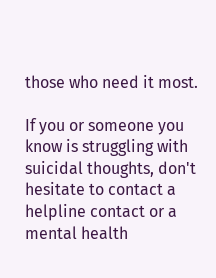those who need it most.

If you or someone you know is struggling with suicidal thoughts, don't hesitate to contact a helpline contact or a mental health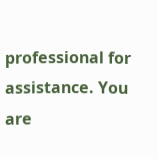professional for assistance. You are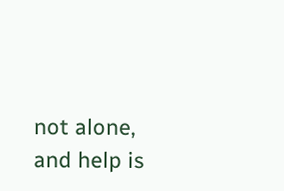not alone, and help is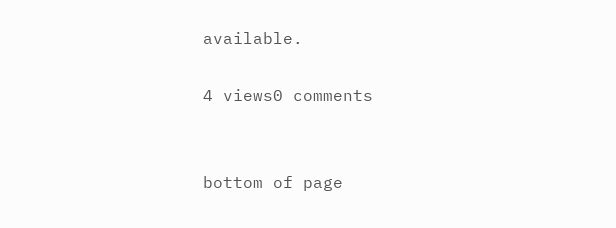available.

4 views0 comments


bottom of page